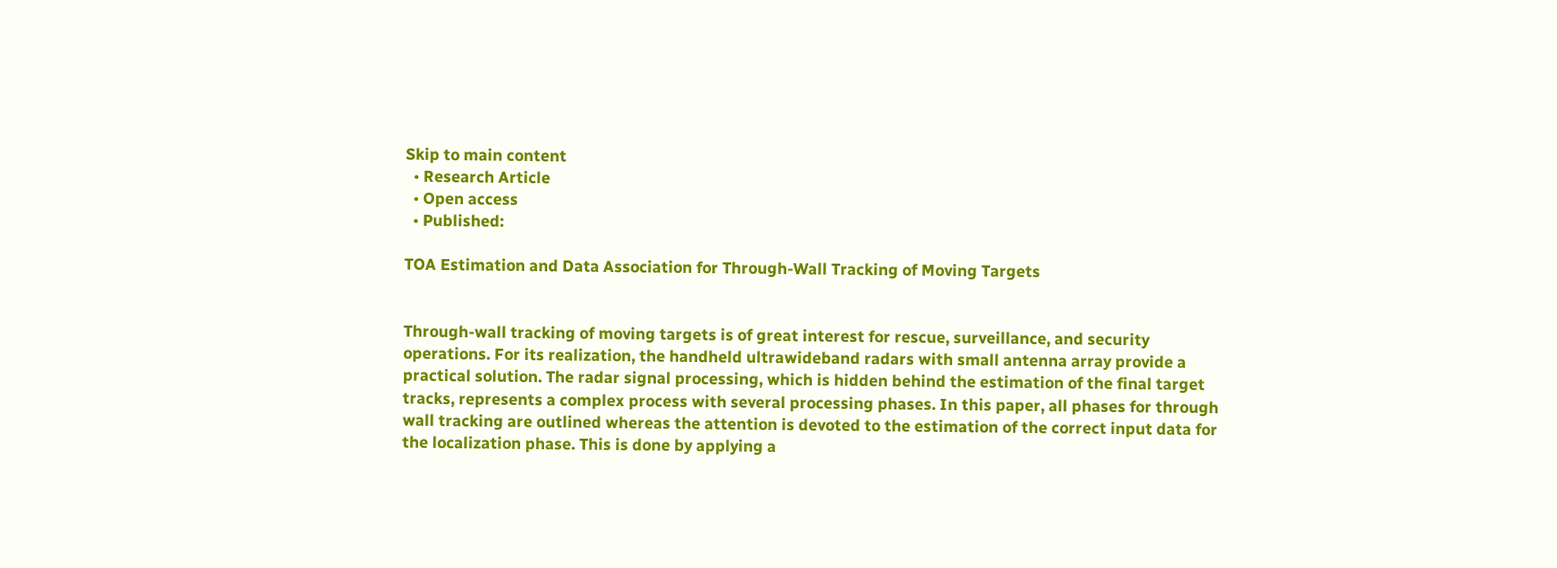Skip to main content
  • Research Article
  • Open access
  • Published:

TOA Estimation and Data Association for Through-Wall Tracking of Moving Targets


Through-wall tracking of moving targets is of great interest for rescue, surveillance, and security operations. For its realization, the handheld ultrawideband radars with small antenna array provide a practical solution. The radar signal processing, which is hidden behind the estimation of the final target tracks, represents a complex process with several processing phases. In this paper, all phases for through wall tracking are outlined whereas the attention is devoted to the estimation of the correct input data for the localization phase. This is done by applying a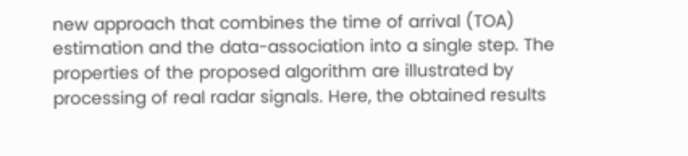new approach that combines the time of arrival (TOA) estimation and the data-association into a single step. The properties of the proposed algorithm are illustrated by processing of real radar signals. Here, the obtained results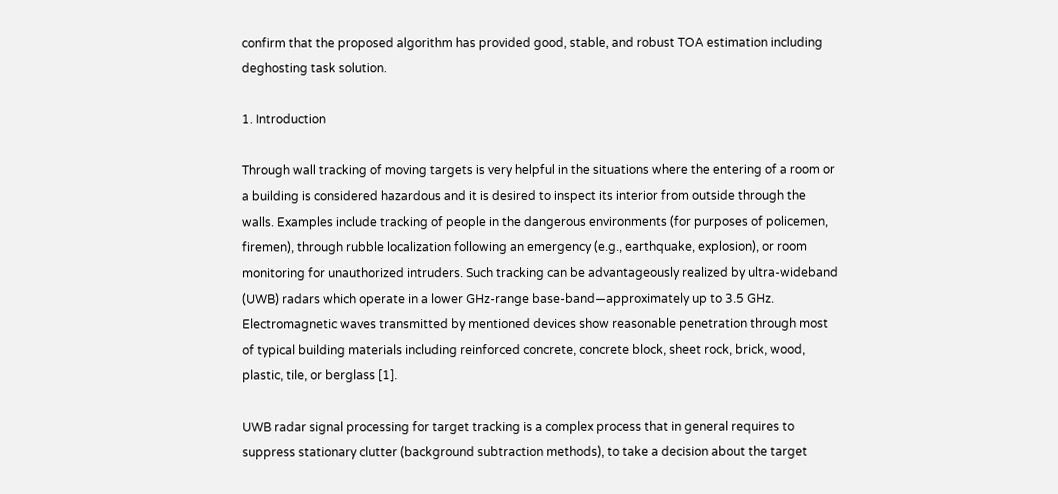confirm that the proposed algorithm has provided good, stable, and robust TOA estimation including deghosting task solution.

1. Introduction

Through wall tracking of moving targets is very helpful in the situations where the entering of a room or a building is considered hazardous and it is desired to inspect its interior from outside through the walls. Examples include tracking of people in the dangerous environments (for purposes of policemen, firemen), through rubble localization following an emergency (e.g., earthquake, explosion), or room monitoring for unauthorized intruders. Such tracking can be advantageously realized by ultra-wideband (UWB) radars which operate in a lower GHz-range base-band—approximately up to 3.5 GHz. Electromagnetic waves transmitted by mentioned devices show reasonable penetration through most of typical building materials including reinforced concrete, concrete block, sheet rock, brick, wood, plastic, tile, or berglass [1].

UWB radar signal processing for target tracking is a complex process that in general requires to suppress stationary clutter (background subtraction methods), to take a decision about the target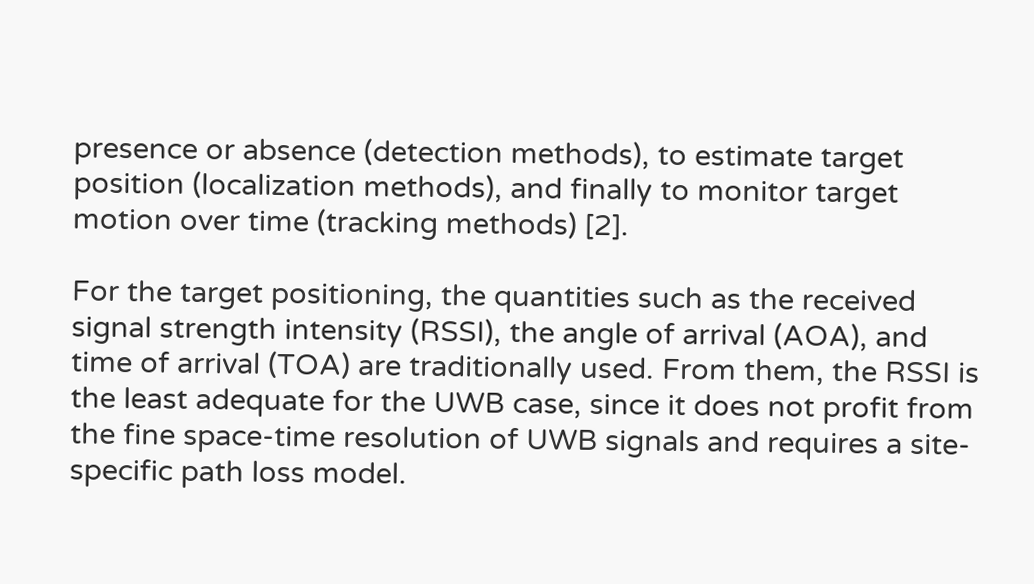presence or absence (detection methods), to estimate target position (localization methods), and finally to monitor target motion over time (tracking methods) [2].

For the target positioning, the quantities such as the received signal strength intensity (RSSI), the angle of arrival (AOA), and time of arrival (TOA) are traditionally used. From them, the RSSI is the least adequate for the UWB case, since it does not profit from the fine space-time resolution of UWB signals and requires a site-specific path loss model.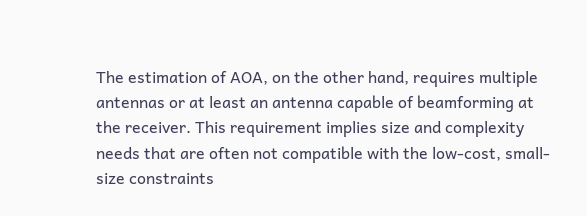The estimation of AOA, on the other hand, requires multiple antennas or at least an antenna capable of beamforming at the receiver. This requirement implies size and complexity needs that are often not compatible with the low-cost, small-size constraints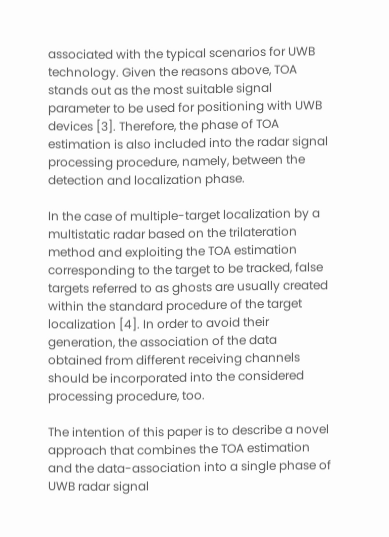associated with the typical scenarios for UWB technology. Given the reasons above, TOA stands out as the most suitable signal parameter to be used for positioning with UWB devices [3]. Therefore, the phase of TOA estimation is also included into the radar signal processing procedure, namely, between the detection and localization phase.

In the case of multiple-target localization by a multistatic radar based on the trilateration method and exploiting the TOA estimation corresponding to the target to be tracked, false targets referred to as ghosts are usually created within the standard procedure of the target localization [4]. In order to avoid their generation, the association of the data obtained from different receiving channels should be incorporated into the considered processing procedure, too.

The intention of this paper is to describe a novel approach that combines the TOA estimation and the data-association into a single phase of UWB radar signal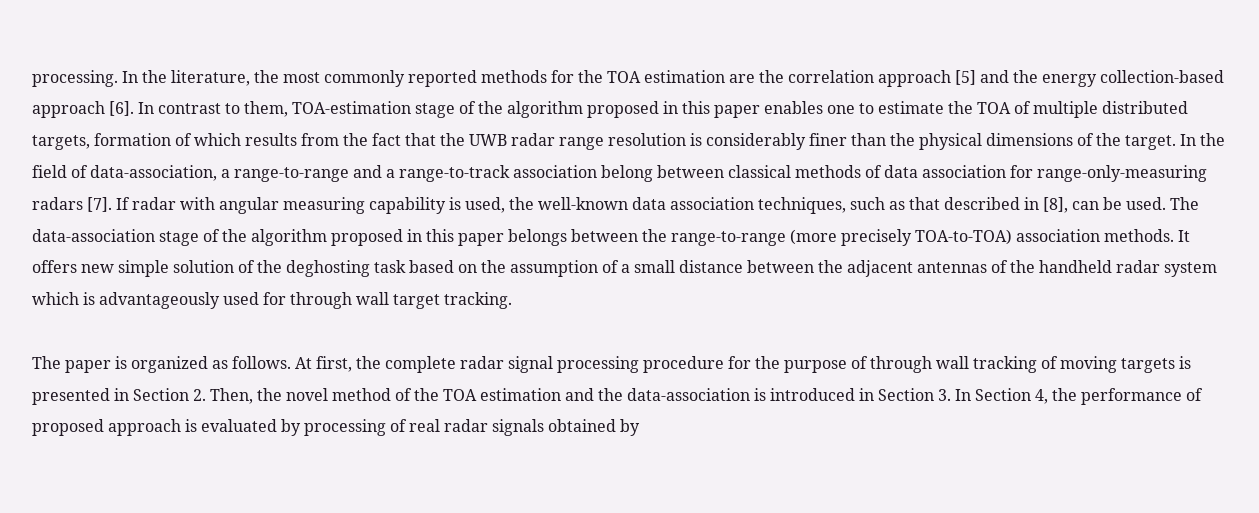processing. In the literature, the most commonly reported methods for the TOA estimation are the correlation approach [5] and the energy collection-based approach [6]. In contrast to them, TOA-estimation stage of the algorithm proposed in this paper enables one to estimate the TOA of multiple distributed targets, formation of which results from the fact that the UWB radar range resolution is considerably finer than the physical dimensions of the target. In the field of data-association, a range-to-range and a range-to-track association belong between classical methods of data association for range-only-measuring radars [7]. If radar with angular measuring capability is used, the well-known data association techniques, such as that described in [8], can be used. The data-association stage of the algorithm proposed in this paper belongs between the range-to-range (more precisely TOA-to-TOA) association methods. It offers new simple solution of the deghosting task based on the assumption of a small distance between the adjacent antennas of the handheld radar system which is advantageously used for through wall target tracking.

The paper is organized as follows. At first, the complete radar signal processing procedure for the purpose of through wall tracking of moving targets is presented in Section 2. Then, the novel method of the TOA estimation and the data-association is introduced in Section 3. In Section 4, the performance of proposed approach is evaluated by processing of real radar signals obtained by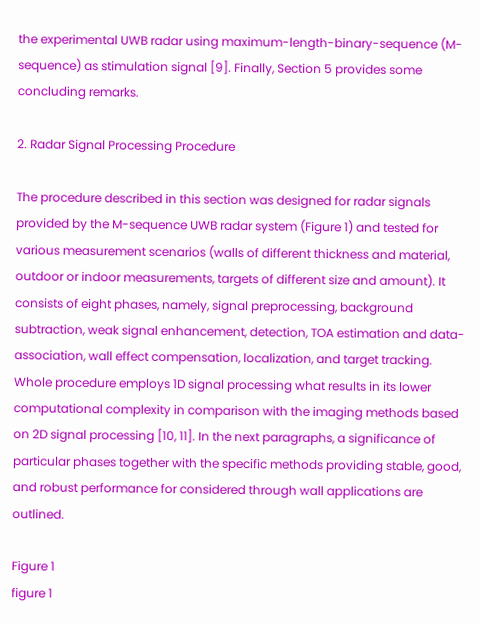the experimental UWB radar using maximum-length-binary-sequence (M-sequence) as stimulation signal [9]. Finally, Section 5 provides some concluding remarks.

2. Radar Signal Processing Procedure

The procedure described in this section was designed for radar signals provided by the M-sequence UWB radar system (Figure 1) and tested for various measurement scenarios (walls of different thickness and material, outdoor or indoor measurements, targets of different size and amount). It consists of eight phases, namely, signal preprocessing, background subtraction, weak signal enhancement, detection, TOA estimation and data-association, wall effect compensation, localization, and target tracking. Whole procedure employs 1D signal processing what results in its lower computational complexity in comparison with the imaging methods based on 2D signal processing [10, 11]. In the next paragraphs, a significance of particular phases together with the specific methods providing stable, good, and robust performance for considered through wall applications are outlined.

Figure 1
figure 1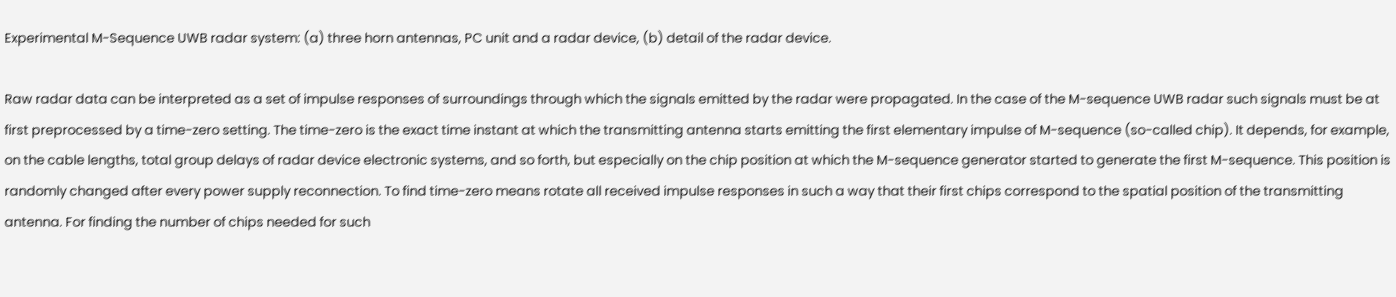Experimental M-Sequence UWB radar system: (a) three horn antennas, PC unit and a radar device, (b) detail of the radar device.

Raw radar data can be interpreted as a set of impulse responses of surroundings through which the signals emitted by the radar were propagated. In the case of the M-sequence UWB radar such signals must be at first preprocessed by a time-zero setting. The time-zero is the exact time instant at which the transmitting antenna starts emitting the first elementary impulse of M-sequence (so-called chip). It depends, for example, on the cable lengths, total group delays of radar device electronic systems, and so forth, but especially on the chip position at which the M-sequence generator started to generate the first M-sequence. This position is randomly changed after every power supply reconnection. To find time-zero means rotate all received impulse responses in such a way that their first chips correspond to the spatial position of the transmitting antenna. For finding the number of chips needed for such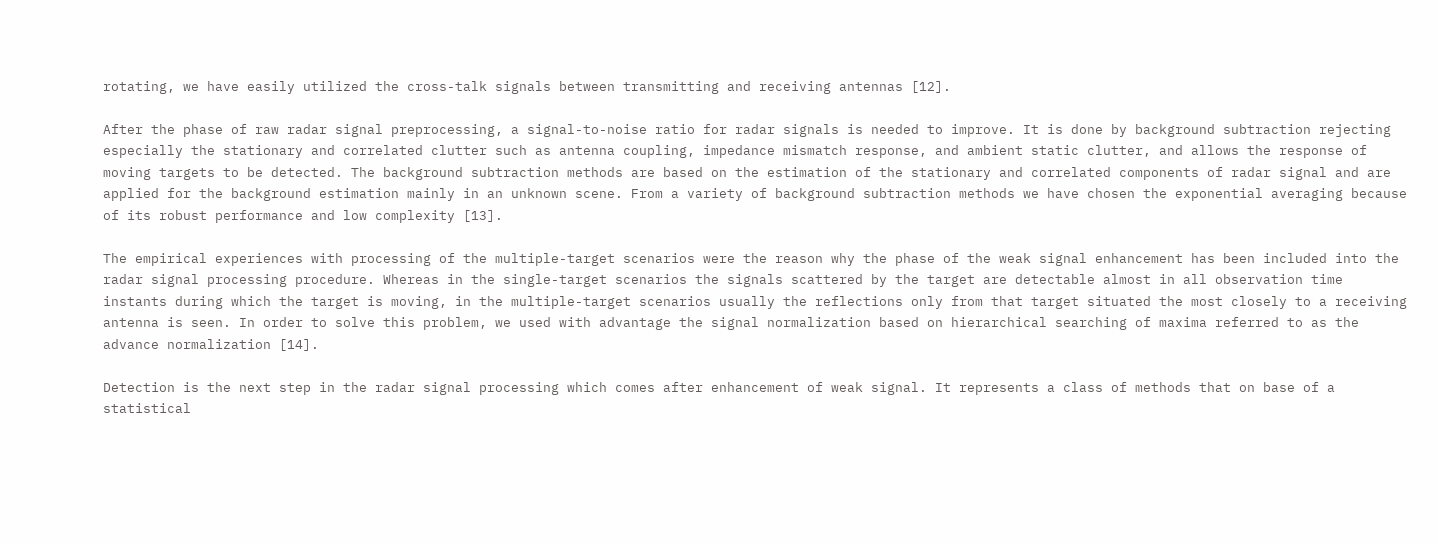rotating, we have easily utilized the cross-talk signals between transmitting and receiving antennas [12].

After the phase of raw radar signal preprocessing, a signal-to-noise ratio for radar signals is needed to improve. It is done by background subtraction rejecting especially the stationary and correlated clutter such as antenna coupling, impedance mismatch response, and ambient static clutter, and allows the response of moving targets to be detected. The background subtraction methods are based on the estimation of the stationary and correlated components of radar signal and are applied for the background estimation mainly in an unknown scene. From a variety of background subtraction methods we have chosen the exponential averaging because of its robust performance and low complexity [13].

The empirical experiences with processing of the multiple-target scenarios were the reason why the phase of the weak signal enhancement has been included into the radar signal processing procedure. Whereas in the single-target scenarios the signals scattered by the target are detectable almost in all observation time instants during which the target is moving, in the multiple-target scenarios usually the reflections only from that target situated the most closely to a receiving antenna is seen. In order to solve this problem, we used with advantage the signal normalization based on hierarchical searching of maxima referred to as the advance normalization [14].

Detection is the next step in the radar signal processing which comes after enhancement of weak signal. It represents a class of methods that on base of a statistical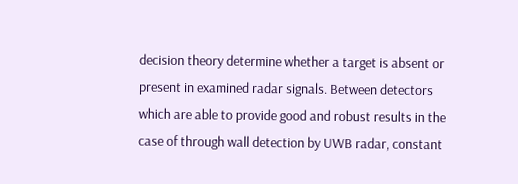decision theory determine whether a target is absent or present in examined radar signals. Between detectors which are able to provide good and robust results in the case of through wall detection by UWB radar, constant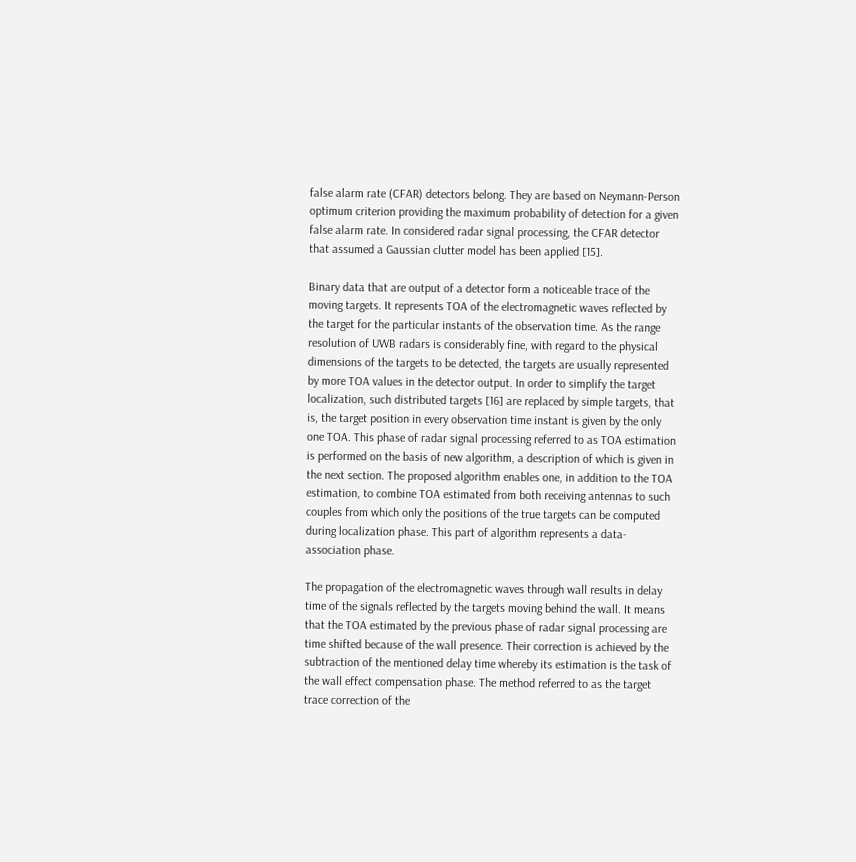false alarm rate (CFAR) detectors belong. They are based on Neymann-Person optimum criterion providing the maximum probability of detection for a given false alarm rate. In considered radar signal processing, the CFAR detector that assumed a Gaussian clutter model has been applied [15].

Binary data that are output of a detector form a noticeable trace of the moving targets. It represents TOA of the electromagnetic waves reflected by the target for the particular instants of the observation time. As the range resolution of UWB radars is considerably fine, with regard to the physical dimensions of the targets to be detected, the targets are usually represented by more TOA values in the detector output. In order to simplify the target localization, such distributed targets [16] are replaced by simple targets, that is, the target position in every observation time instant is given by the only one TOA. This phase of radar signal processing referred to as TOA estimation is performed on the basis of new algorithm, a description of which is given in the next section. The proposed algorithm enables one, in addition to the TOA estimation, to combine TOA estimated from both receiving antennas to such couples from which only the positions of the true targets can be computed during localization phase. This part of algorithm represents a data-association phase.

The propagation of the electromagnetic waves through wall results in delay time of the signals reflected by the targets moving behind the wall. It means that the TOA estimated by the previous phase of radar signal processing are time shifted because of the wall presence. Their correction is achieved by the subtraction of the mentioned delay time whereby its estimation is the task of the wall effect compensation phase. The method referred to as the target trace correction of the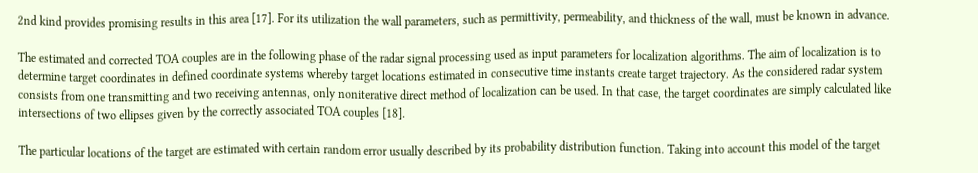2nd kind provides promising results in this area [17]. For its utilization the wall parameters, such as permittivity, permeability, and thickness of the wall, must be known in advance.

The estimated and corrected TOA couples are in the following phase of the radar signal processing used as input parameters for localization algorithms. The aim of localization is to determine target coordinates in defined coordinate systems whereby target locations estimated in consecutive time instants create target trajectory. As the considered radar system consists from one transmitting and two receiving antennas, only noniterative direct method of localization can be used. In that case, the target coordinates are simply calculated like intersections of two ellipses given by the correctly associated TOA couples [18].

The particular locations of the target are estimated with certain random error usually described by its probability distribution function. Taking into account this model of the target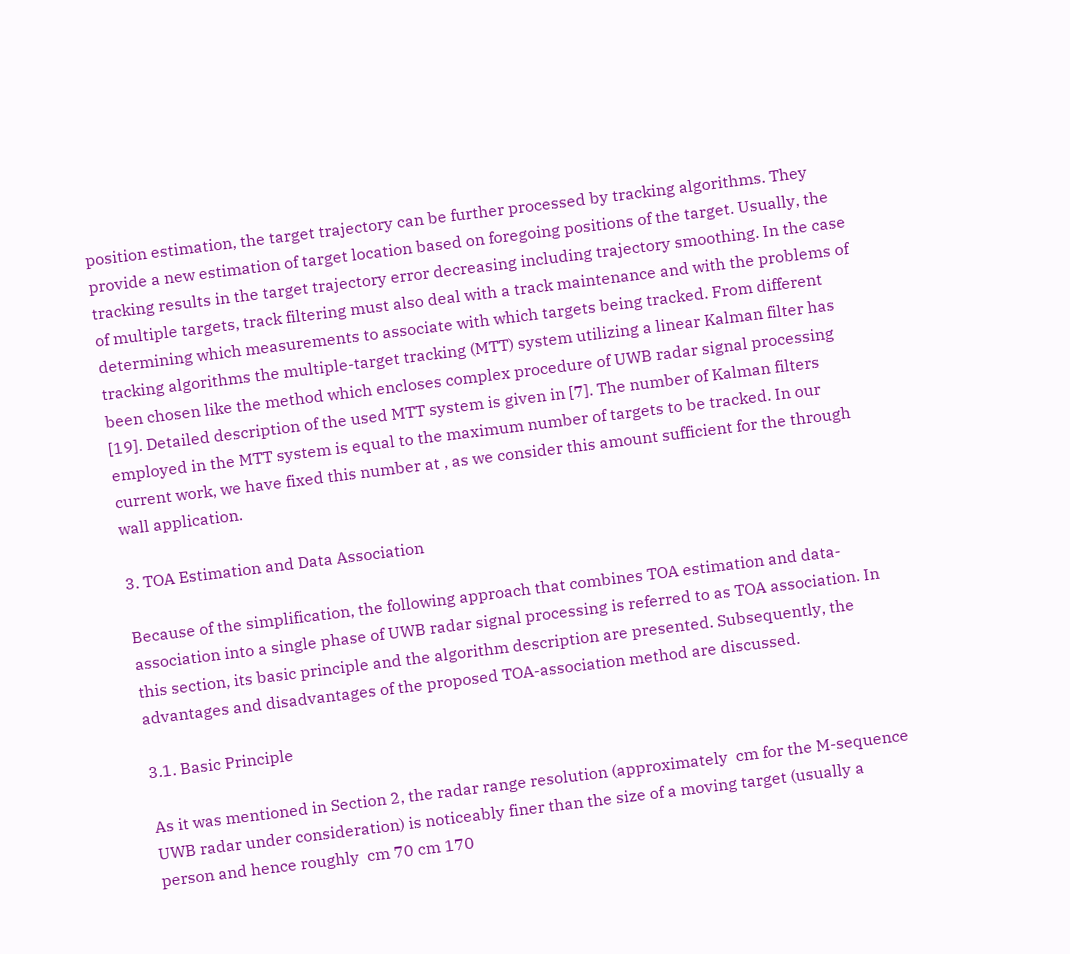position estimation, the target trajectory can be further processed by tracking algorithms. They provide a new estimation of target location based on foregoing positions of the target. Usually, the tracking results in the target trajectory error decreasing including trajectory smoothing. In the case of multiple targets, track filtering must also deal with a track maintenance and with the problems of determining which measurements to associate with which targets being tracked. From different tracking algorithms the multiple-target tracking (MTT) system utilizing a linear Kalman filter has been chosen like the method which encloses complex procedure of UWB radar signal processing [19]. Detailed description of the used MTT system is given in [7]. The number of Kalman filters employed in the MTT system is equal to the maximum number of targets to be tracked. In our current work, we have fixed this number at , as we consider this amount sufficient for the through wall application.

3. TOA Estimation and Data Association

Because of the simplification, the following approach that combines TOA estimation and data-association into a single phase of UWB radar signal processing is referred to as TOA association. In this section, its basic principle and the algorithm description are presented. Subsequently, the advantages and disadvantages of the proposed TOA-association method are discussed.

3.1. Basic Principle

As it was mentioned in Section 2, the radar range resolution (approximately  cm for the M-sequence UWB radar under consideration) is noticeably finer than the size of a moving target (usually a person and hence roughly  cm 70 cm 170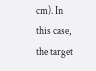cm). In this case, the target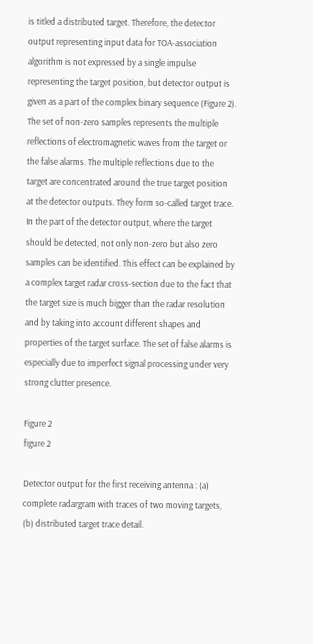is titled a distributed target. Therefore, the detector output representing input data for TOA-association algorithm is not expressed by a single impulse representing the target position, but detector output is given as a part of the complex binary sequence (Figure 2). The set of non-zero samples represents the multiple reflections of electromagnetic waves from the target or the false alarms. The multiple reflections due to the target are concentrated around the true target position at the detector outputs. They form so-called target trace. In the part of the detector output, where the target should be detected, not only non-zero but also zero samples can be identified. This effect can be explained by a complex target radar cross-section due to the fact that the target size is much bigger than the radar resolution and by taking into account different shapes and properties of the target surface. The set of false alarms is especially due to imperfect signal processing under very strong clutter presence.

Figure 2
figure 2

Detector output for the first receiving antenna : (a) complete radargram with traces of two moving targets, (b) distributed target trace detail.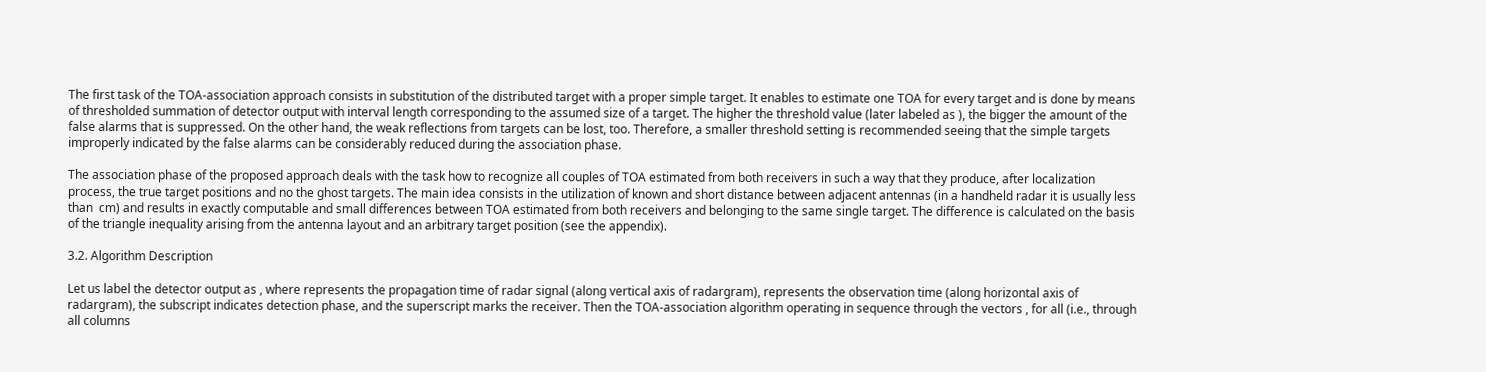The first task of the TOA-association approach consists in substitution of the distributed target with a proper simple target. It enables to estimate one TOA for every target and is done by means of thresholded summation of detector output with interval length corresponding to the assumed size of a target. The higher the threshold value (later labeled as ), the bigger the amount of the false alarms that is suppressed. On the other hand, the weak reflections from targets can be lost, too. Therefore, a smaller threshold setting is recommended seeing that the simple targets improperly indicated by the false alarms can be considerably reduced during the association phase.

The association phase of the proposed approach deals with the task how to recognize all couples of TOA estimated from both receivers in such a way that they produce, after localization process, the true target positions and no the ghost targets. The main idea consists in the utilization of known and short distance between adjacent antennas (in a handheld radar it is usually less than  cm) and results in exactly computable and small differences between TOA estimated from both receivers and belonging to the same single target. The difference is calculated on the basis of the triangle inequality arising from the antenna layout and an arbitrary target position (see the appendix).

3.2. Algorithm Description

Let us label the detector output as , where represents the propagation time of radar signal (along vertical axis of radargram), represents the observation time (along horizontal axis of radargram), the subscript indicates detection phase, and the superscript marks the receiver. Then the TOA-association algorithm operating in sequence through the vectors , for all (i.e., through all columns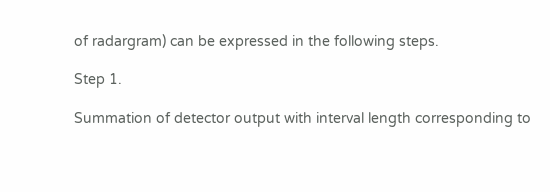of radargram) can be expressed in the following steps.

Step 1.

Summation of detector output with interval length corresponding to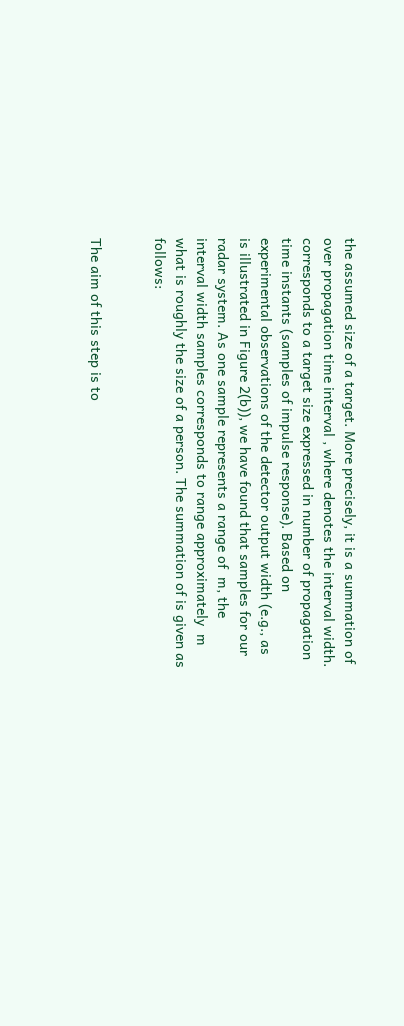the assumed size of a target. More precisely, it is a summation of over propagation time interval , where denotes the interval width. corresponds to a target size expressed in number of propagation time instants (samples of impulse response). Based on experimental observations of the detector output width (e.g., as is illustrated in Figure 2(b)), we have found that samples for our radar system. As one sample represents a range of  m, the interval width samples corresponds to range approximately  m what is roughly the size of a person. The summation of is given as follows:


The aim of this step is to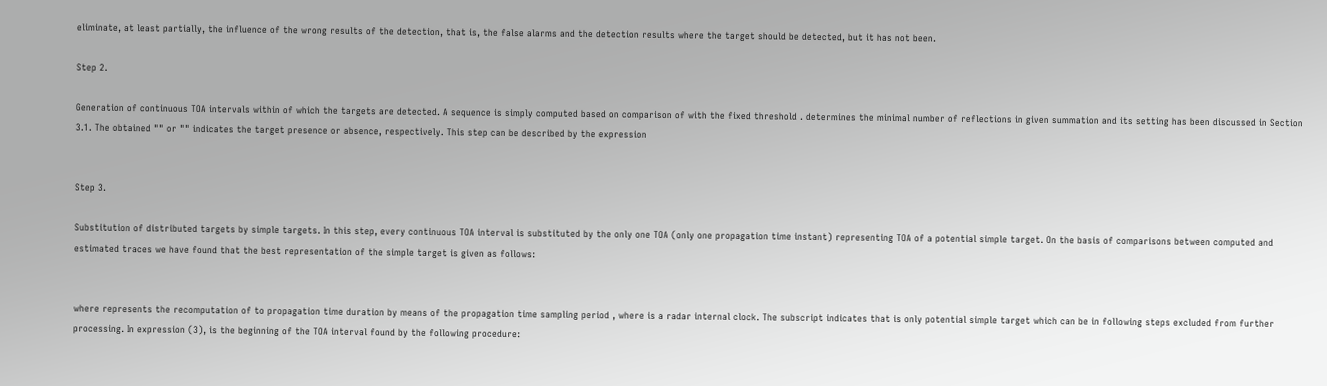eliminate, at least partially, the influence of the wrong results of the detection, that is, the false alarms and the detection results where the target should be detected, but it has not been.

Step 2.

Generation of continuous TOA intervals within of which the targets are detected. A sequence is simply computed based on comparison of with the fixed threshold . determines the minimal number of reflections in given summation and its setting has been discussed in Section 3.1. The obtained "" or "" indicates the target presence or absence, respectively. This step can be described by the expression


Step 3.

Substitution of distributed targets by simple targets. In this step, every continuous TOA interval is substituted by the only one TOA (only one propagation time instant) representing TOA of a potential simple target. On the basis of comparisons between computed and estimated traces we have found that the best representation of the simple target is given as follows:


where represents the recomputation of to propagation time duration by means of the propagation time sampling period , where is a radar internal clock. The subscript indicates that is only potential simple target which can be in following steps excluded from further processing. In expression (3), is the beginning of the TOA interval found by the following procedure: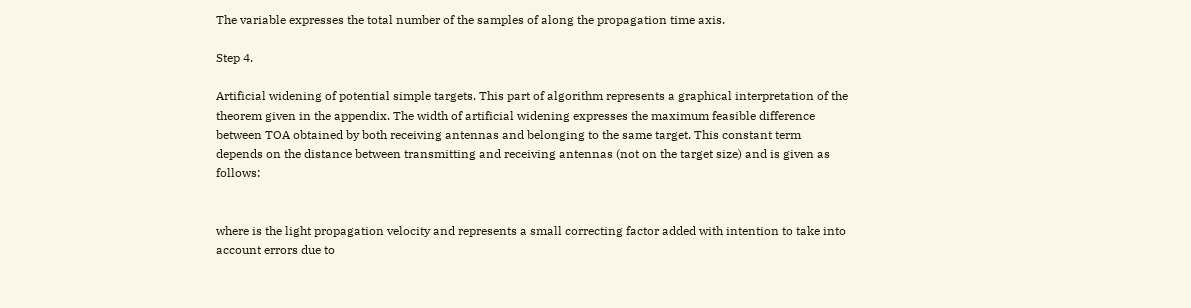The variable expresses the total number of the samples of along the propagation time axis.

Step 4.

Artificial widening of potential simple targets. This part of algorithm represents a graphical interpretation of the theorem given in the appendix. The width of artificial widening expresses the maximum feasible difference between TOA obtained by both receiving antennas and belonging to the same target. This constant term depends on the distance between transmitting and receiving antennas (not on the target size) and is given as follows:


where is the light propagation velocity and represents a small correcting factor added with intention to take into account errors due to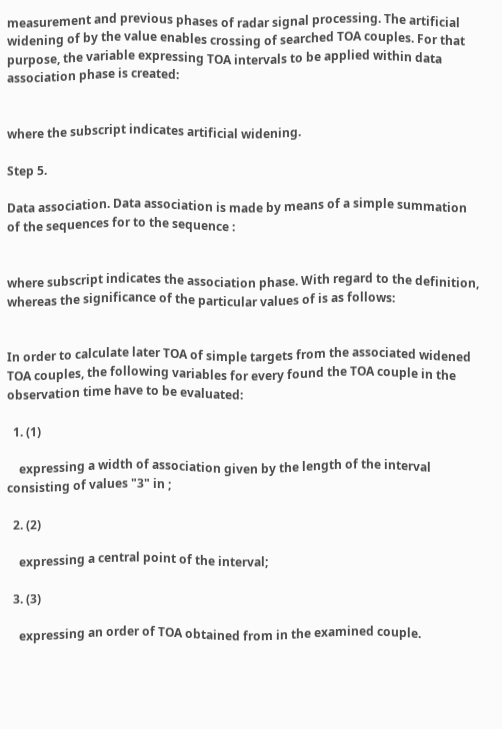measurement and previous phases of radar signal processing. The artificial widening of by the value enables crossing of searched TOA couples. For that purpose, the variable expressing TOA intervals to be applied within data association phase is created:


where the subscript indicates artificial widening.

Step 5.

Data association. Data association is made by means of a simple summation of the sequences for to the sequence :


where subscript indicates the association phase. With regard to the definition, whereas the significance of the particular values of is as follows:


In order to calculate later TOA of simple targets from the associated widened TOA couples, the following variables for every found the TOA couple in the observation time have to be evaluated:

  1. (1)

    expressing a width of association given by the length of the interval consisting of values "3" in ;

  2. (2)

    expressing a central point of the interval;

  3. (3)

    expressing an order of TOA obtained from in the examined couple.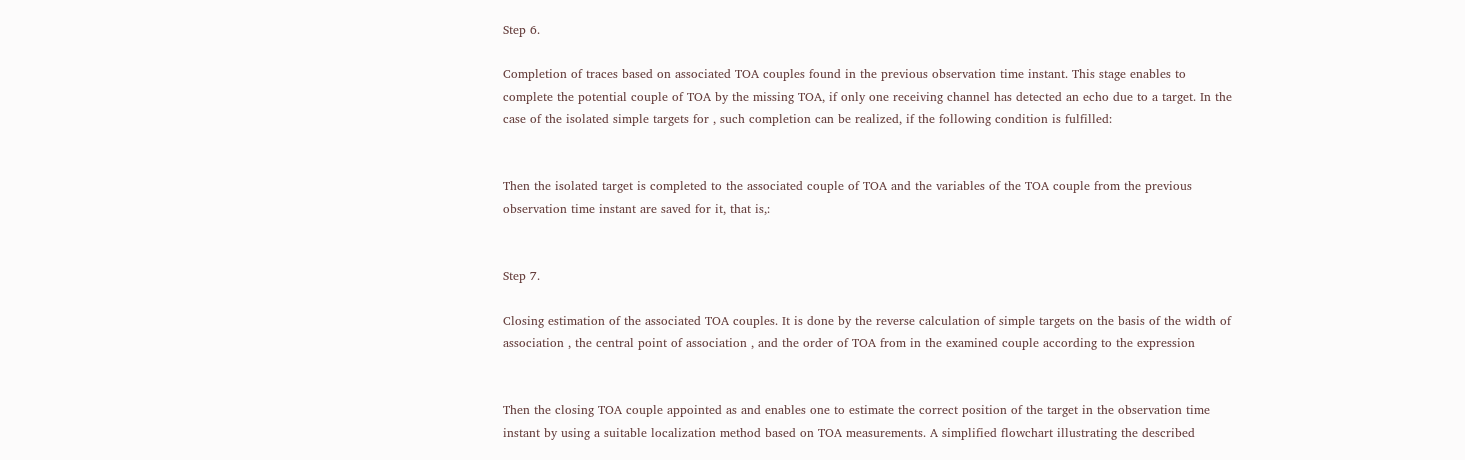Step 6.

Completion of traces based on associated TOA couples found in the previous observation time instant. This stage enables to complete the potential couple of TOA by the missing TOA, if only one receiving channel has detected an echo due to a target. In the case of the isolated simple targets for , such completion can be realized, if the following condition is fulfilled:


Then the isolated target is completed to the associated couple of TOA and the variables of the TOA couple from the previous observation time instant are saved for it, that is,:


Step 7.

Closing estimation of the associated TOA couples. It is done by the reverse calculation of simple targets on the basis of the width of association , the central point of association , and the order of TOA from in the examined couple according to the expression


Then the closing TOA couple appointed as and enables one to estimate the correct position of the target in the observation time instant by using a suitable localization method based on TOA measurements. A simplified flowchart illustrating the described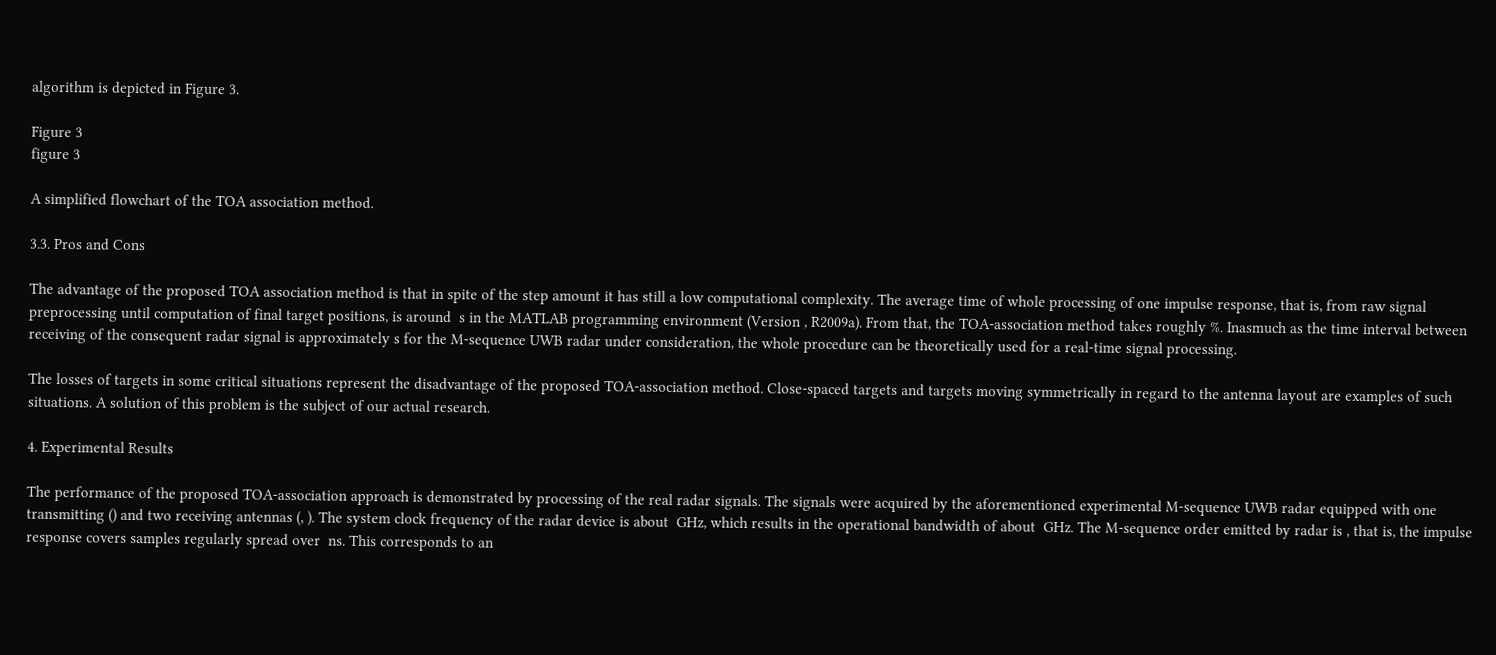algorithm is depicted in Figure 3.

Figure 3
figure 3

A simplified flowchart of the TOA association method.

3.3. Pros and Cons

The advantage of the proposed TOA association method is that in spite of the step amount it has still a low computational complexity. The average time of whole processing of one impulse response, that is, from raw signal preprocessing until computation of final target positions, is around  s in the MATLAB programming environment (Version , R2009a). From that, the TOA-association method takes roughly %. Inasmuch as the time interval between receiving of the consequent radar signal is approximately s for the M-sequence UWB radar under consideration, the whole procedure can be theoretically used for a real-time signal processing.

The losses of targets in some critical situations represent the disadvantage of the proposed TOA-association method. Close-spaced targets and targets moving symmetrically in regard to the antenna layout are examples of such situations. A solution of this problem is the subject of our actual research.

4. Experimental Results

The performance of the proposed TOA-association approach is demonstrated by processing of the real radar signals. The signals were acquired by the aforementioned experimental M-sequence UWB radar equipped with one transmitting () and two receiving antennas (, ). The system clock frequency of the radar device is about  GHz, which results in the operational bandwidth of about  GHz. The M-sequence order emitted by radar is , that is, the impulse response covers samples regularly spread over  ns. This corresponds to an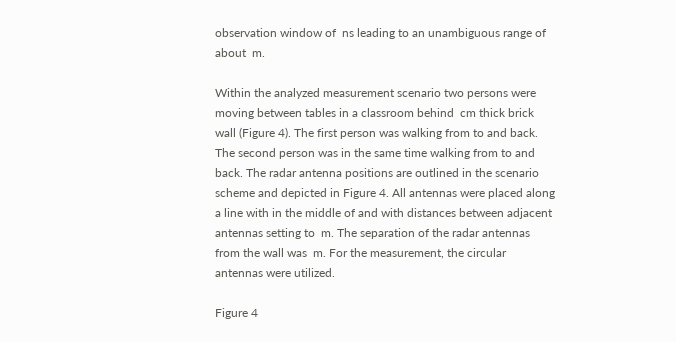observation window of  ns leading to an unambiguous range of about  m.

Within the analyzed measurement scenario two persons were moving between tables in a classroom behind  cm thick brick wall (Figure 4). The first person was walking from to and back. The second person was in the same time walking from to and back. The radar antenna positions are outlined in the scenario scheme and depicted in Figure 4. All antennas were placed along a line with in the middle of and with distances between adjacent antennas setting to  m. The separation of the radar antennas from the wall was  m. For the measurement, the circular antennas were utilized.

Figure 4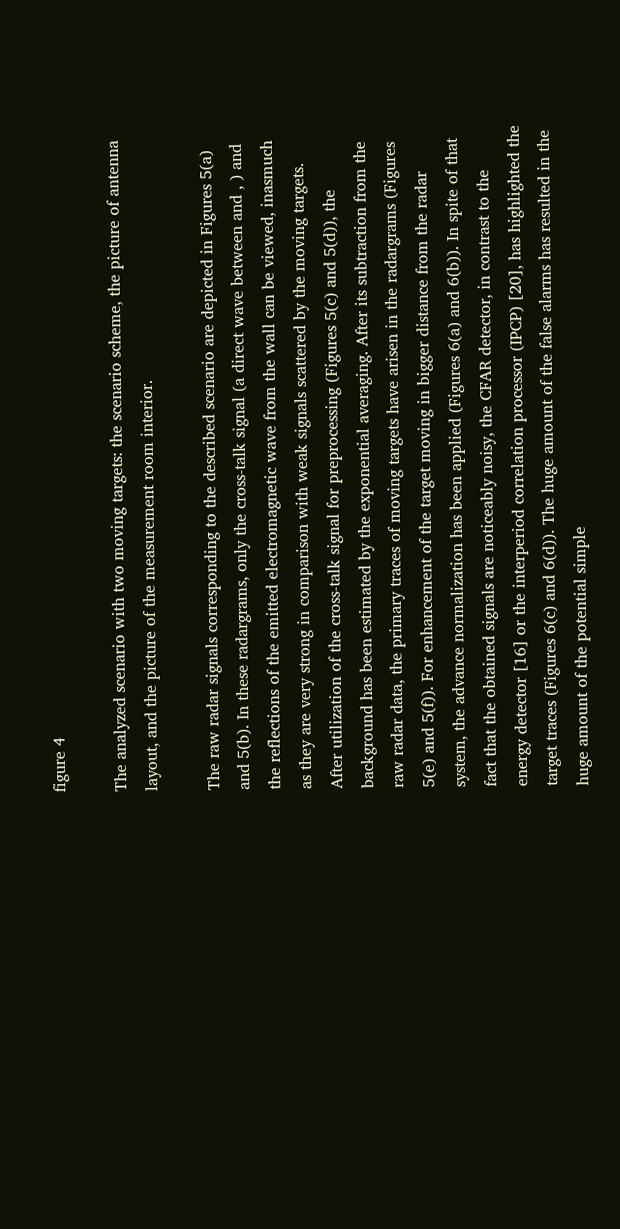figure 4

The analyzed scenario with two moving targets: the scenario scheme, the picture of antenna layout, and the picture of the measurement room interior.

The raw radar signals corresponding to the described scenario are depicted in Figures 5(a) and 5(b). In these radargrams, only the cross-talk signal (a direct wave between and , ) and the reflections of the emitted electromagnetic wave from the wall can be viewed, inasmuch as they are very strong in comparison with weak signals scattered by the moving targets. After utilization of the cross-talk signal for preprocessing (Figures 5(c) and 5(d)), the background has been estimated by the exponential averaging. After its subtraction from the raw radar data, the primary traces of moving targets have arisen in the radargrams (Figures 5(e) and 5(f)). For enhancement of the target moving in bigger distance from the radar system, the advance normalization has been applied (Figures 6(a) and 6(b)). In spite of that fact that the obtained signals are noticeably noisy, the CFAR detector, in contrast to the energy detector [16] or the interperiod correlation processor (IPCP) [20], has highlighted the target traces (Figures 6(c) and 6(d)). The huge amount of the false alarms has resulted in the huge amount of the potential simple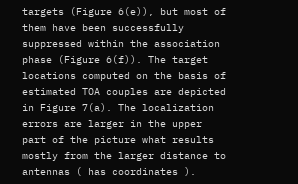targets (Figure 6(e)), but most of them have been successfully suppressed within the association phase (Figure 6(f)). The target locations computed on the basis of estimated TOA couples are depicted in Figure 7(a). The localization errors are larger in the upper part of the picture what results mostly from the larger distance to antennas ( has coordinates ).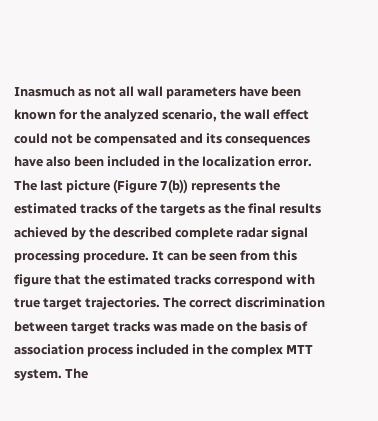Inasmuch as not all wall parameters have been known for the analyzed scenario, the wall effect could not be compensated and its consequences have also been included in the localization error. The last picture (Figure 7(b)) represents the estimated tracks of the targets as the final results achieved by the described complete radar signal processing procedure. It can be seen from this figure that the estimated tracks correspond with true target trajectories. The correct discrimination between target tracks was made on the basis of association process included in the complex MTT system. The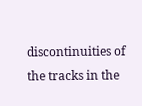discontinuities of the tracks in the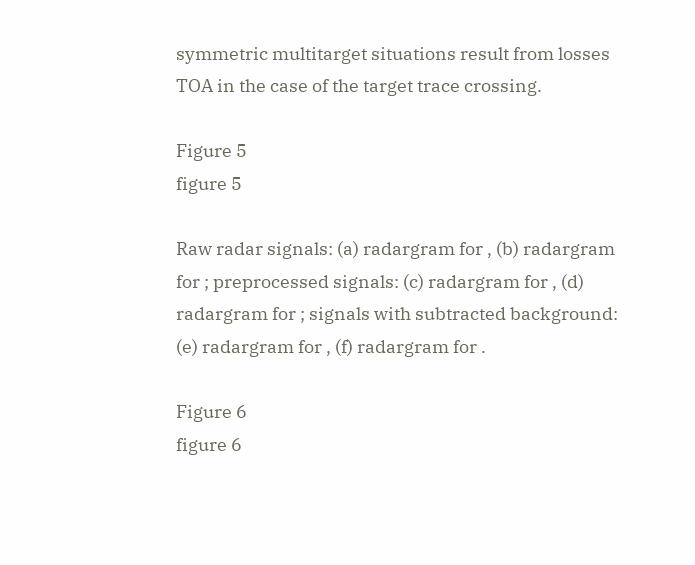symmetric multitarget situations result from losses TOA in the case of the target trace crossing.

Figure 5
figure 5

Raw radar signals: (a) radargram for , (b) radargram for ; preprocessed signals: (c) radargram for , (d) radargram for ; signals with subtracted background: (e) radargram for , (f) radargram for .

Figure 6
figure 6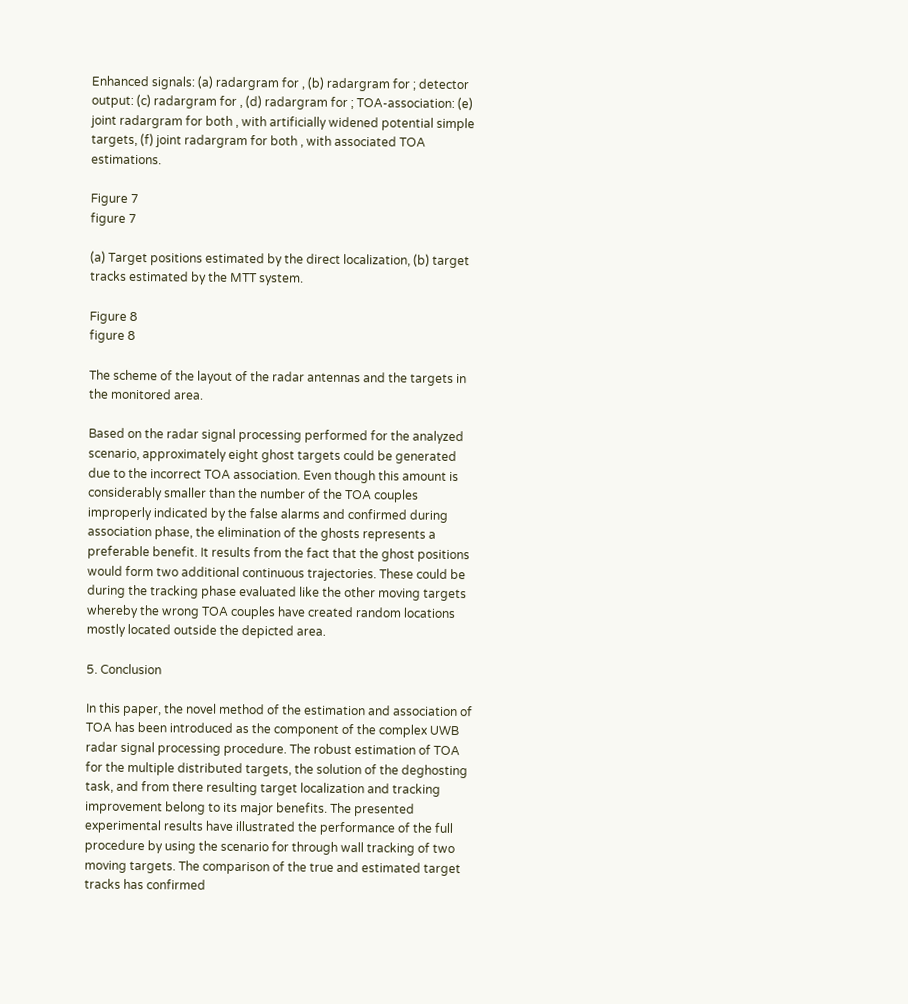Enhanced signals: (a) radargram for , (b) radargram for ; detector output: (c) radargram for , (d) radargram for ; TOA-association: (e) joint radargram for both , with artificially widened potential simple targets, (f) joint radargram for both , with associated TOA estimations.

Figure 7
figure 7

(a) Target positions estimated by the direct localization, (b) target tracks estimated by the MTT system.

Figure 8
figure 8

The scheme of the layout of the radar antennas and the targets in the monitored area.

Based on the radar signal processing performed for the analyzed scenario, approximately eight ghost targets could be generated due to the incorrect TOA association. Even though this amount is considerably smaller than the number of the TOA couples improperly indicated by the false alarms and confirmed during association phase, the elimination of the ghosts represents a preferable benefit. It results from the fact that the ghost positions would form two additional continuous trajectories. These could be during the tracking phase evaluated like the other moving targets whereby the wrong TOA couples have created random locations mostly located outside the depicted area.

5. Conclusion

In this paper, the novel method of the estimation and association of TOA has been introduced as the component of the complex UWB radar signal processing procedure. The robust estimation of TOA for the multiple distributed targets, the solution of the deghosting task, and from there resulting target localization and tracking improvement belong to its major benefits. The presented experimental results have illustrated the performance of the full procedure by using the scenario for through wall tracking of two moving targets. The comparison of the true and estimated target tracks has confirmed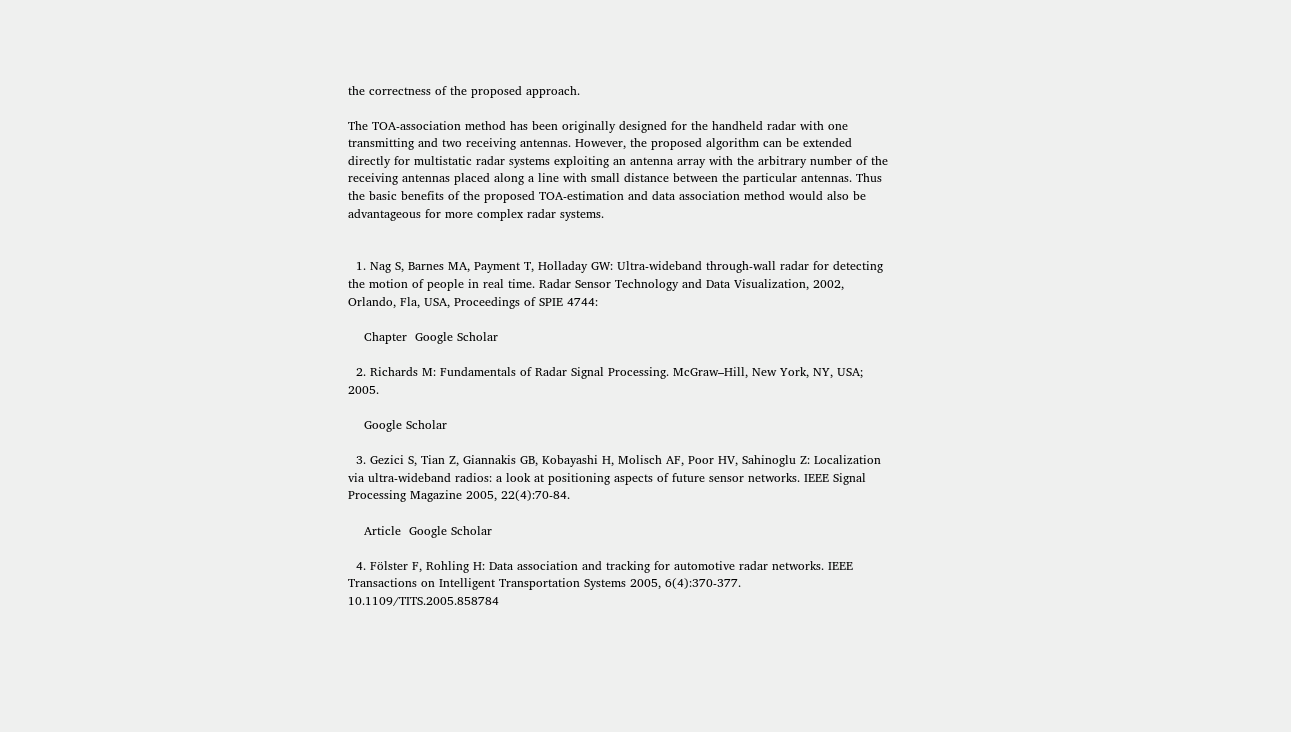the correctness of the proposed approach.

The TOA-association method has been originally designed for the handheld radar with one transmitting and two receiving antennas. However, the proposed algorithm can be extended directly for multistatic radar systems exploiting an antenna array with the arbitrary number of the receiving antennas placed along a line with small distance between the particular antennas. Thus the basic benefits of the proposed TOA-estimation and data association method would also be advantageous for more complex radar systems.


  1. Nag S, Barnes MA, Payment T, Holladay GW: Ultra-wideband through-wall radar for detecting the motion of people in real time. Radar Sensor Technology and Data Visualization, 2002, Orlando, Fla, USA, Proceedings of SPIE 4744:

    Chapter  Google Scholar

  2. Richards M: Fundamentals of Radar Signal Processing. McGraw–Hill, New York, NY, USA; 2005.

    Google Scholar

  3. Gezici S, Tian Z, Giannakis GB, Kobayashi H, Molisch AF, Poor HV, Sahinoglu Z: Localization via ultra-wideband radios: a look at positioning aspects of future sensor networks. IEEE Signal Processing Magazine 2005, 22(4):70-84.

    Article  Google Scholar

  4. Fölster F, Rohling H: Data association and tracking for automotive radar networks. IEEE Transactions on Intelligent Transportation Systems 2005, 6(4):370-377. 10.1109/TITS.2005.858784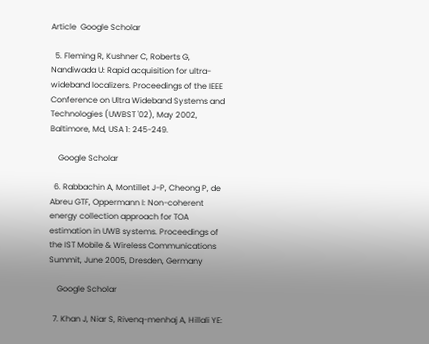Article  Google Scholar

  5. Fleming R, Kushner C, Roberts G, Nandiwada U: Rapid acquisition for ultra-wideband localizers. Proceedings of the IEEE Conference on Ultra Wideband Systems and Technologies (UWBST '02), May 2002, Baltimore, Md, USA 1: 245-249.

    Google Scholar

  6. Rabbachin A, Montillet J-P, Cheong P, de Abreu GTF, Oppermann I: Non-coherent energy collection approach for TOA estimation in UWB systems. Proceedings of the IST Mobile & Wireless Communications Summit, June 2005, Dresden, Germany

    Google Scholar

  7. Khan J, Niar S, Rivenq-menhaj A, Hillali YE: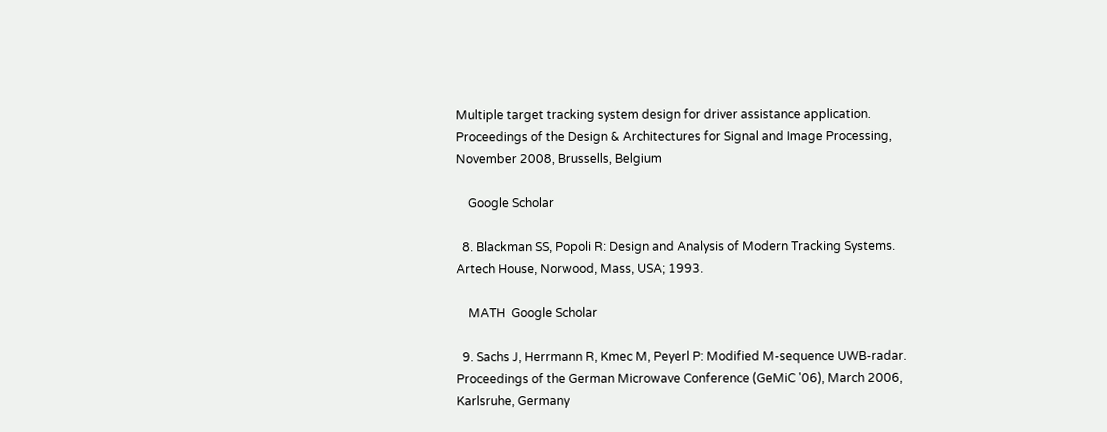Multiple target tracking system design for driver assistance application. Proceedings of the Design & Architectures for Signal and Image Processing, November 2008, Brussells, Belgium

    Google Scholar

  8. Blackman SS, Popoli R: Design and Analysis of Modern Tracking Systems. Artech House, Norwood, Mass, USA; 1993.

    MATH  Google Scholar

  9. Sachs J, Herrmann R, Kmec M, Peyerl P: Modified M-sequence UWB-radar. Proceedings of the German Microwave Conference (GeMiC '06), March 2006, Karlsruhe, Germany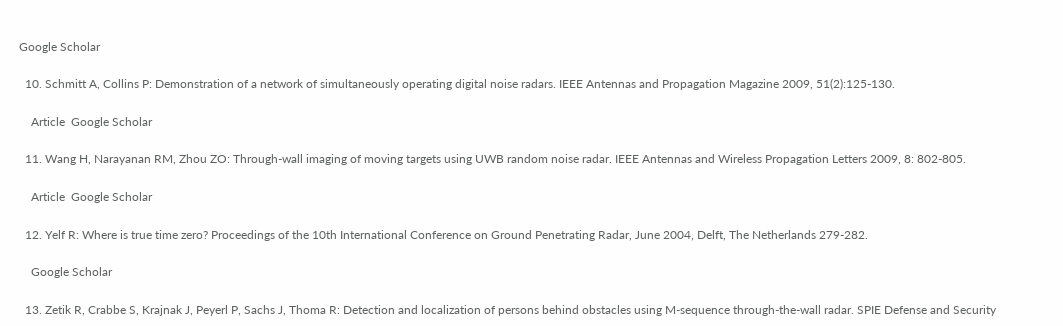Google Scholar

  10. Schmitt A, Collins P: Demonstration of a network of simultaneously operating digital noise radars. IEEE Antennas and Propagation Magazine 2009, 51(2):125-130.

    Article  Google Scholar

  11. Wang H, Narayanan RM, Zhou ZO: Through-wall imaging of moving targets using UWB random noise radar. IEEE Antennas and Wireless Propagation Letters 2009, 8: 802-805.

    Article  Google Scholar

  12. Yelf R: Where is true time zero? Proceedings of the 10th International Conference on Ground Penetrating Radar, June 2004, Delft, The Netherlands 279-282.

    Google Scholar

  13. Zetik R, Crabbe S, Krajnak J, Peyerl P, Sachs J, Thoma R: Detection and localization of persons behind obstacles using M-sequence through-the-wall radar. SPIE Defense and Security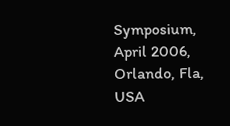Symposium, April 2006, Orlando, Fla, USA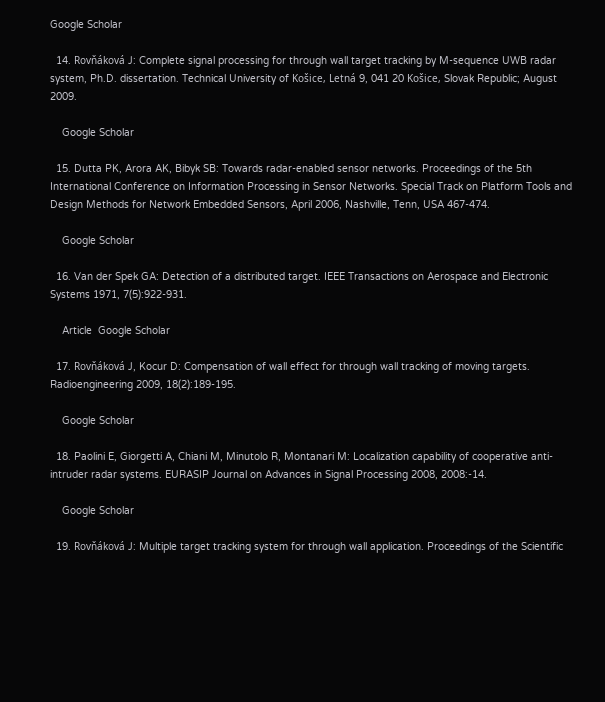Google Scholar

  14. Rovňáková J: Complete signal processing for through wall target tracking by M-sequence UWB radar system, Ph.D. dissertation. Technical University of Košice, Letná 9, 041 20 Košice, Slovak Republic; August 2009.

    Google Scholar

  15. Dutta PK, Arora AK, Bibyk SB: Towards radar-enabled sensor networks. Proceedings of the 5th International Conference on Information Processing in Sensor Networks. Special Track on Platform Tools and Design Methods for Network Embedded Sensors, April 2006, Nashville, Tenn, USA 467-474.

    Google Scholar

  16. Van der Spek GA: Detection of a distributed target. IEEE Transactions on Aerospace and Electronic Systems 1971, 7(5):922-931.

    Article  Google Scholar

  17. Rovňáková J, Kocur D: Compensation of wall effect for through wall tracking of moving targets. Radioengineering 2009, 18(2):189-195.

    Google Scholar

  18. Paolini E, Giorgetti A, Chiani M, Minutolo R, Montanari M: Localization capability of cooperative anti-intruder radar systems. EURASIP Journal on Advances in Signal Processing 2008, 2008:-14.

    Google Scholar

  19. Rovňáková J: Multiple target tracking system for through wall application. Proceedings of the Scientific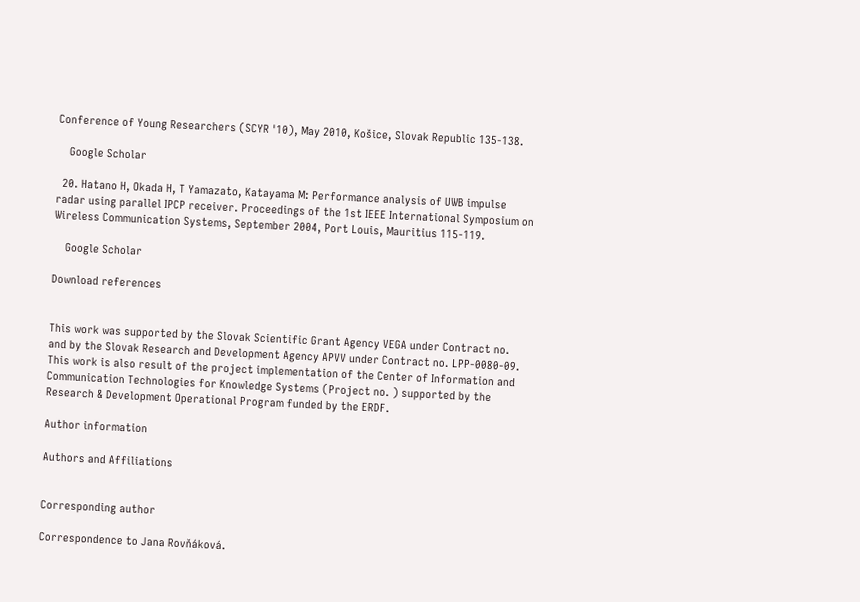Conference of Young Researchers (SCYR '10), May 2010, Košice, Slovak Republic 135-138.

    Google Scholar

  20. Hatano H, Okada H, T Yamazato, Katayama M: Performance analysis of UWB impulse radar using parallel IPCP receiver. Proceedings of the 1st IEEE International Symposium on Wireless Communication Systems, September 2004, Port Louis, Mauritius 115-119.

    Google Scholar

Download references


This work was supported by the Slovak Scientific Grant Agency VEGA under Contract no. and by the Slovak Research and Development Agency APVV under Contract no. LPP-0080-09. This work is also result of the project implementation of the Center of Information and Communication Technologies for Knowledge Systems (Project no. ) supported by the Research & Development Operational Program funded by the ERDF.

Author information

Authors and Affiliations


Corresponding author

Correspondence to Jana Rovňáková.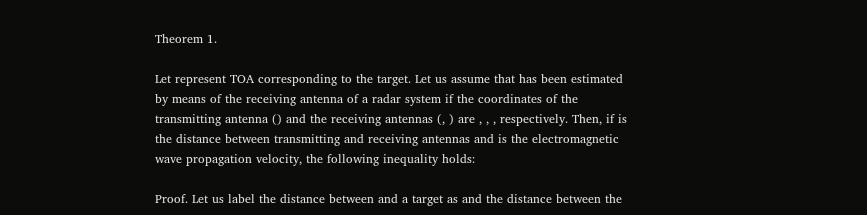Theorem 1.

Let represent TOA corresponding to the target. Let us assume that has been estimated by means of the receiving antenna of a radar system if the coordinates of the transmitting antenna () and the receiving antennas (, ) are , , , respectively. Then, if is the distance between transmitting and receiving antennas and is the electromagnetic wave propagation velocity, the following inequality holds:

Proof. Let us label the distance between and a target as and the distance between the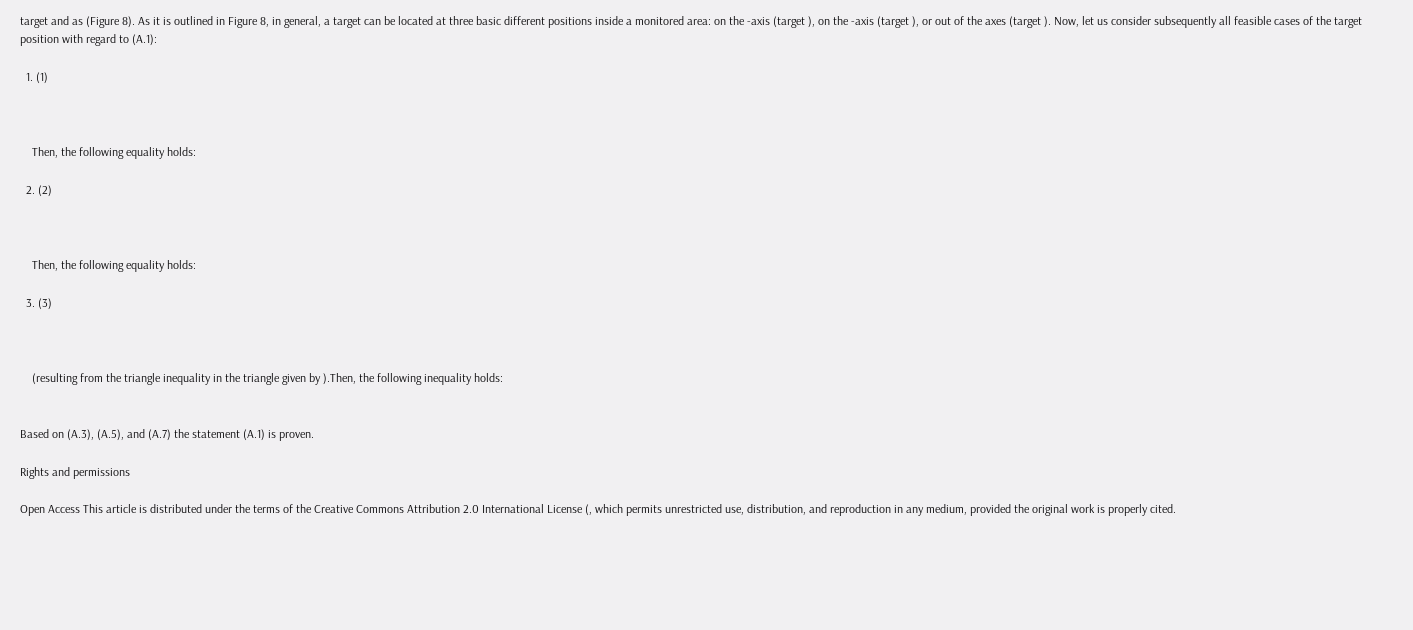target and as (Figure 8). As it is outlined in Figure 8, in general, a target can be located at three basic different positions inside a monitored area: on the -axis (target ), on the -axis (target ), or out of the axes (target ). Now, let us consider subsequently all feasible cases of the target position with regard to (A.1):

  1. (1)



    Then, the following equality holds:

  2. (2)



    Then, the following equality holds:

  3. (3)



    (resulting from the triangle inequality in the triangle given by ).Then, the following inequality holds:


Based on (A.3), (A.5), and (A.7) the statement (A.1) is proven.

Rights and permissions

Open Access This article is distributed under the terms of the Creative Commons Attribution 2.0 International License (, which permits unrestricted use, distribution, and reproduction in any medium, provided the original work is properly cited.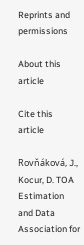Reprints and permissions

About this article

Cite this article

Rovňáková, J., Kocur, D. TOA Estimation and Data Association for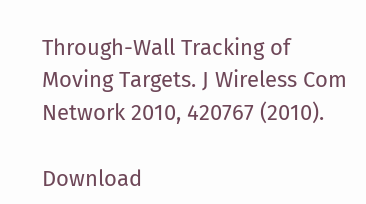Through-Wall Tracking of Moving Targets. J Wireless Com Network 2010, 420767 (2010).

Download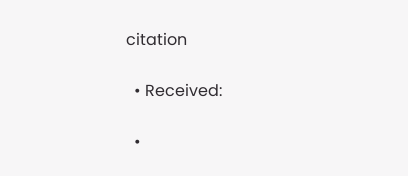citation

  • Received:

  •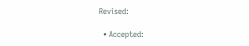Revised:

  • Accepted: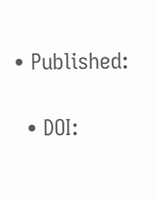• Published:

  • DOI: